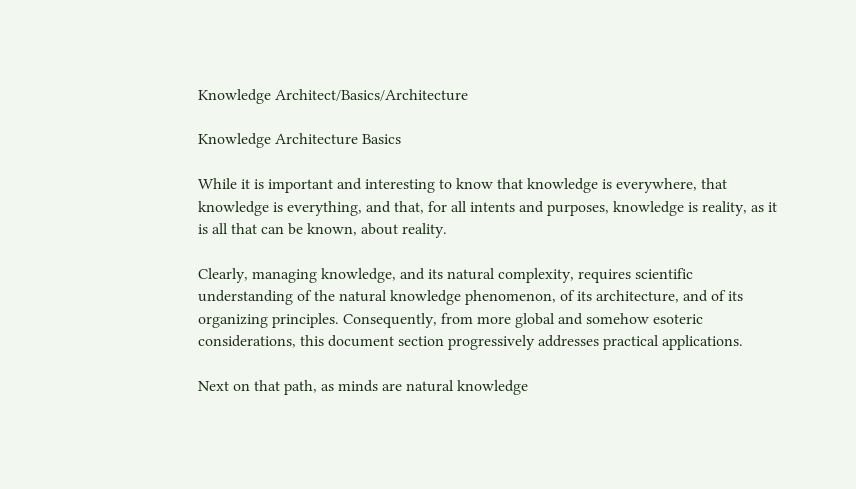Knowledge Architect/Basics/Architecture

Knowledge Architecture Basics

While it is important and interesting to know that knowledge is everywhere, that knowledge is everything, and that, for all intents and purposes, knowledge is reality, as it is all that can be known, about reality.

Clearly, managing knowledge, and its natural complexity, requires scientific understanding of the natural knowledge phenomenon, of its architecture, and of its organizing principles. Consequently, from more global and somehow esoteric considerations, this document section progressively addresses practical applications.

Next on that path, as minds are natural knowledge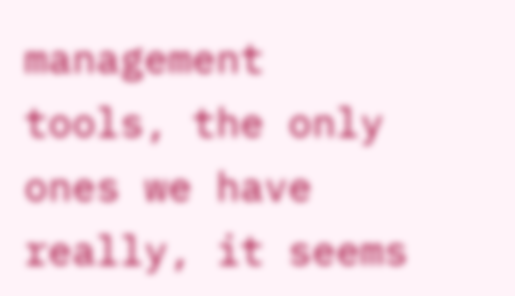management tools, the only ones we have really, it seems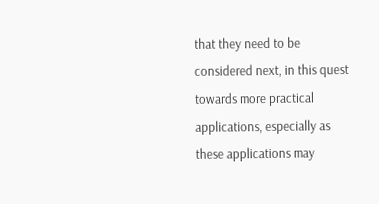that they need to be considered next, in this quest towards more practical applications, especially as these applications may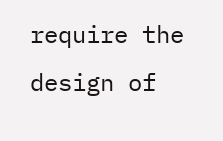require the design of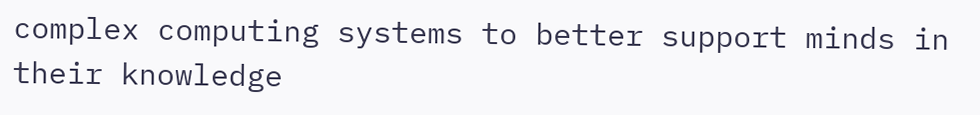complex computing systems to better support minds in their knowledge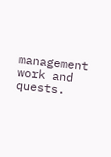management work and quests.